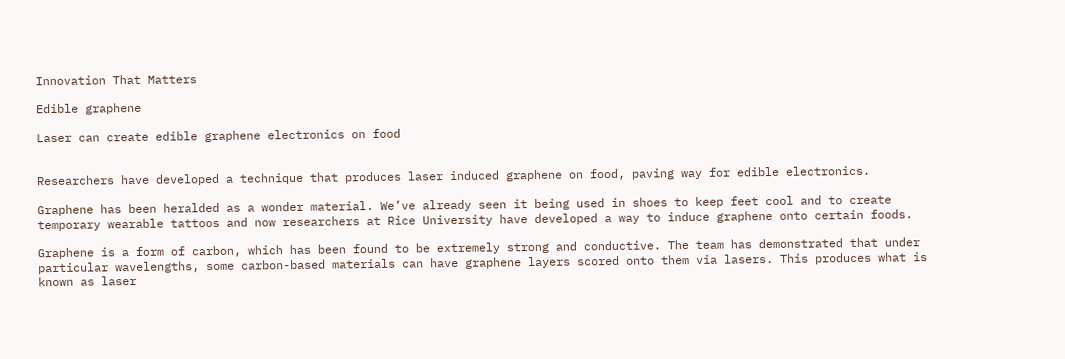Innovation That Matters

Edible graphene

Laser can create edible graphene electronics on food


Researchers have developed a technique that produces laser induced graphene on food, paving way for edible electronics.

Graphene has been heralded as a wonder material. We’ve already seen it being used in shoes to keep feet cool and to create temporary wearable tattoos and now researchers at Rice University have developed a way to induce graphene onto certain foods.

Graphene is a form of carbon, which has been found to be extremely strong and conductive. The team has demonstrated that under particular wavelengths, some carbon-based materials can have graphene layers scored onto them via lasers. This produces what is known as laser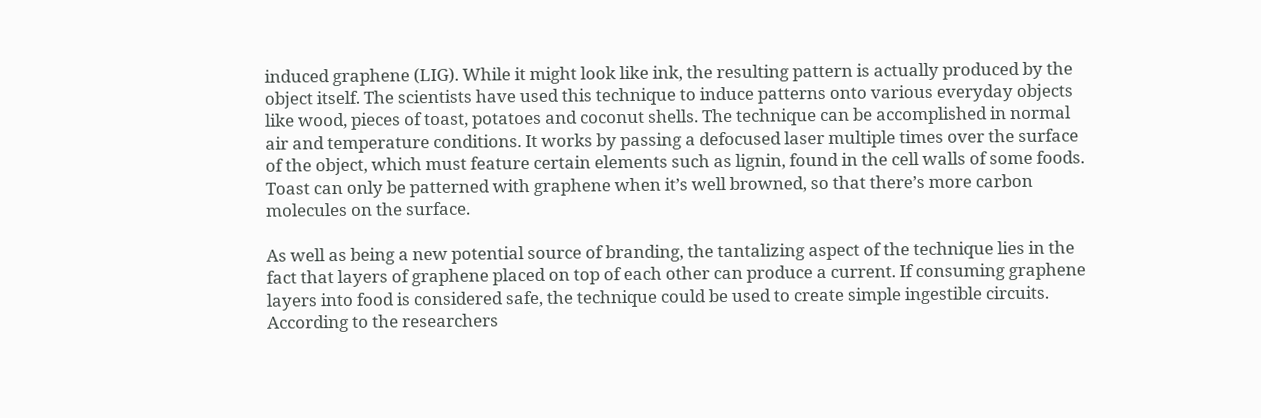induced graphene (LIG). While it might look like ink, the resulting pattern is actually produced by the object itself. The scientists have used this technique to induce patterns onto various everyday objects like wood, pieces of toast, potatoes and coconut shells. The technique can be accomplished in normal air and temperature conditions. It works by passing a defocused laser multiple times over the surface of the object, which must feature certain elements such as lignin, found in the cell walls of some foods. Toast can only be patterned with graphene when it’s well browned, so that there’s more carbon molecules on the surface.

As well as being a new potential source of branding, the tantalizing aspect of the technique lies in the fact that layers of graphene placed on top of each other can produce a current. If consuming graphene layers into food is considered safe, the technique could be used to create simple ingestible circuits. According to the researchers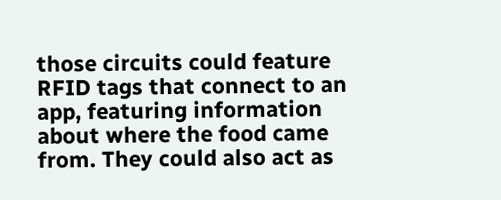those circuits could feature RFID tags that connect to an app, featuring information about where the food came from. They could also act as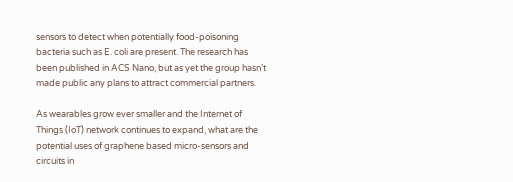sensors to detect when potentially food-poisoning bacteria such as E. coli are present. The research has been published in ACS Nano, but as yet the group hasn’t made public any plans to attract commercial partners.

As wearables grow ever smaller and the Internet of Things (IoT) network continues to expand, what are the potential uses of graphene based micro-sensors and circuits in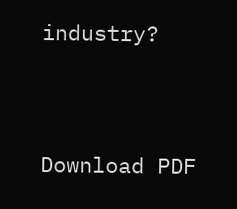industry?




Download PDF